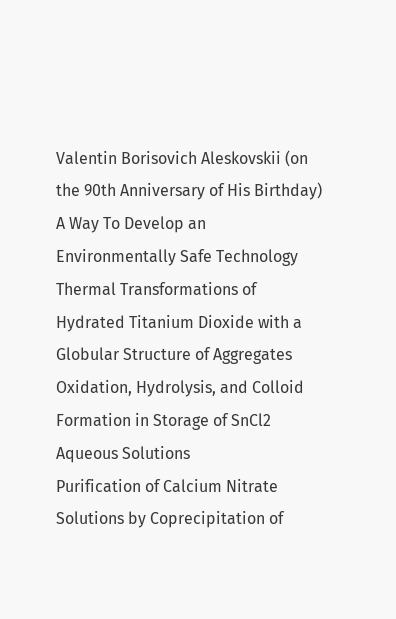Valentin Borisovich Aleskovskii (on the 90th Anniversary of His Birthday)
A Way To Develop an Environmentally Safe Technology
Thermal Transformations of Hydrated Titanium Dioxide with a Globular Structure of Aggregates
Oxidation, Hydrolysis, and Colloid Formation in Storage of SnCl2 Aqueous Solutions
Purification of Calcium Nitrate Solutions by Coprecipitation of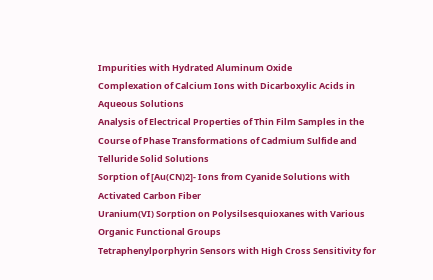Impurities with Hydrated Aluminum Oxide
Complexation of Calcium Ions with Dicarboxylic Acids in Aqueous Solutions
Analysis of Electrical Properties of Thin Film Samples in the Course of Phase Transformations of Cadmium Sulfide and Telluride Solid Solutions
Sorption of [Au(CN)2]- Ions from Cyanide Solutions with Activated Carbon Fiber
Uranium(VI) Sorption on Polysilsesquioxanes with Various Organic Functional Groups
Tetraphenylporphyrin Sensors with High Cross Sensitivity for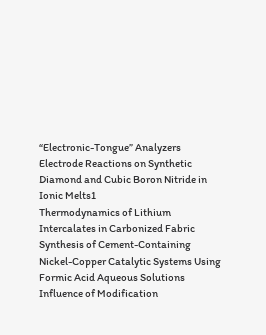“Electronic-Tongue” Analyzers
Electrode Reactions on Synthetic Diamond and Cubic Boron Nitride in Ionic Melts1
Thermodynamics of Lithium Intercalates in Carbonized Fabric
Synthesis of Cement-Containing Nickel-Copper Catalytic Systems Using Formic Acid Aqueous Solutions
Influence of Modification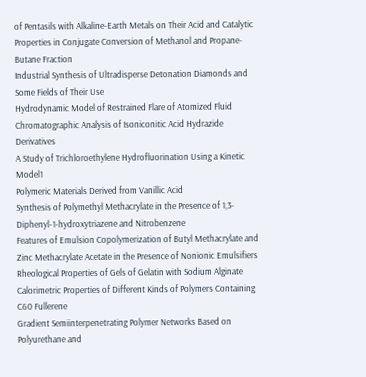of Pentasils with Alkaline-Earth Metals on Their Acid and Catalytic Properties in Conjugate Conversion of Methanol and Propane-Butane Fraction
Industrial Synthesis of Ultradisperse Detonation Diamonds and Some Fields of Their Use
Hydrodynamic Model of Restrained Flare of Atomized Fluid
Chromatographic Analysis of Isoniconitic Acid Hydrazide Derivatives
A Study of Trichloroethylene Hydrofluorination Using a Kinetic Model1
Polymeric Materials Derived from Vanillic Acid
Synthesis of Polymethyl Methacrylate in the Presence of 1,3-Diphenyl-1-hydroxytriazene and Nitrobenzene
Features of Emulsion Copolymerization of Butyl Methacrylate and Zinc Methacrylate Acetate in the Presence of Nonionic Emulsifiers
Rheological Properties of Gels of Gelatin with Sodium Alginate
Calorimetric Properties of Different Kinds of Polymers Containing C60 Fullerene
Gradient Semiinterpenetrating Polymer Networks Based on Polyurethane and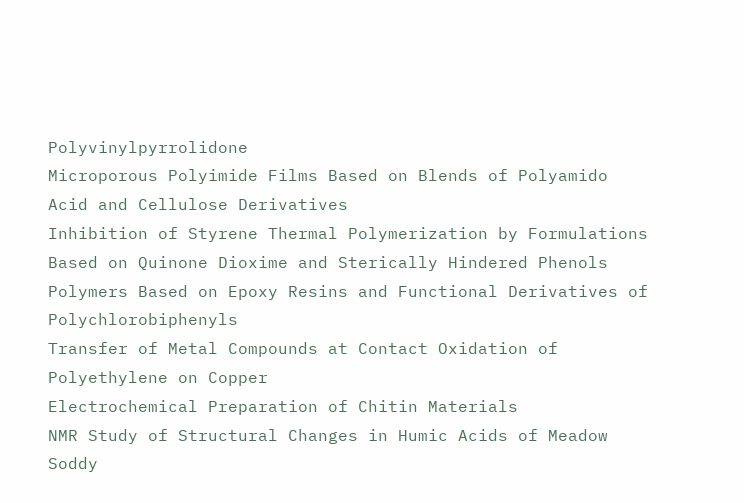Polyvinylpyrrolidone
Microporous Polyimide Films Based on Blends of Polyamido Acid and Cellulose Derivatives
Inhibition of Styrene Thermal Polymerization by Formulations Based on Quinone Dioxime and Sterically Hindered Phenols
Polymers Based on Epoxy Resins and Functional Derivatives of Polychlorobiphenyls
Transfer of Metal Compounds at Contact Oxidation of Polyethylene on Copper
Electrochemical Preparation of Chitin Materials
NMR Study of Structural Changes in Humic Acids of Meadow Soddy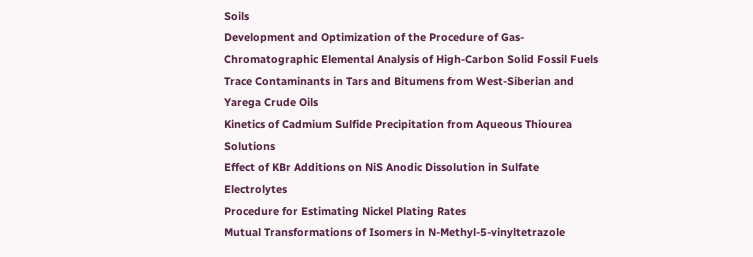Soils
Development and Optimization of the Procedure of Gas-Chromatographic Elemental Analysis of High-Carbon Solid Fossil Fuels
Trace Contaminants in Tars and Bitumens from West-Siberian and Yarega Crude Oils
Kinetics of Cadmium Sulfide Precipitation from Aqueous Thiourea Solutions
Effect of KBr Additions on NiS Anodic Dissolution in Sulfate Electrolytes
Procedure for Estimating Nickel Plating Rates
Mutual Transformations of Isomers in N-Methyl-5-vinyltetrazole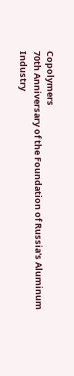Copolymers
70th Anniversary of the Foundation of Russia's Aluminum Industry